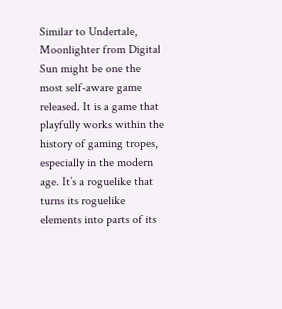Similar to Undertale, Moonlighter from Digital Sun might be one the most self-aware game released. It is a game that playfully works within the history of gaming tropes, especially in the modern age. It’s a roguelike that turns its roguelike elements into parts of its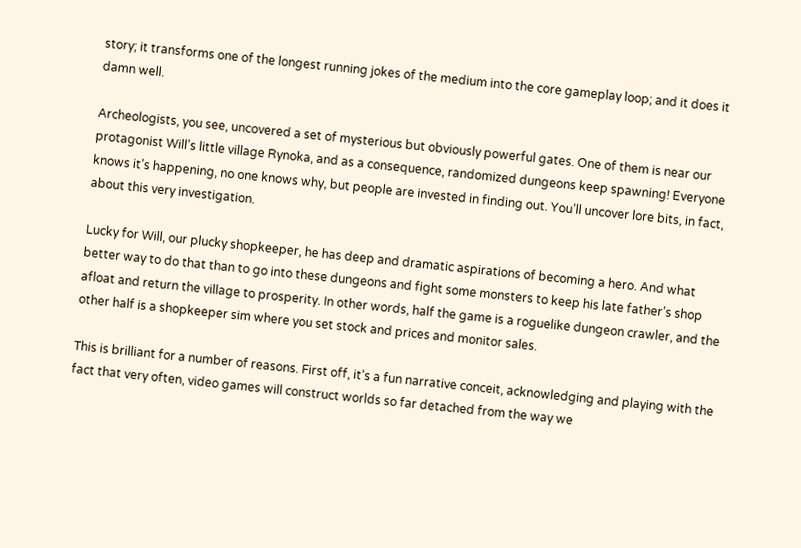story; it transforms one of the longest running jokes of the medium into the core gameplay loop; and it does it damn well.

Archeologists, you see, uncovered a set of mysterious but obviously powerful gates. One of them is near our protagonist Will’s little village Rynoka, and as a consequence, randomized dungeons keep spawning! Everyone knows it’s happening, no one knows why, but people are invested in finding out. You’ll uncover lore bits, in fact, about this very investigation.

Lucky for Will, our plucky shopkeeper, he has deep and dramatic aspirations of becoming a hero. And what better way to do that than to go into these dungeons and fight some monsters to keep his late father’s shop afloat and return the village to prosperity. In other words, half the game is a roguelike dungeon crawler, and the other half is a shopkeeper sim where you set stock and prices and monitor sales.

This is brilliant for a number of reasons. First off, it’s a fun narrative conceit, acknowledging and playing with the fact that very often, video games will construct worlds so far detached from the way we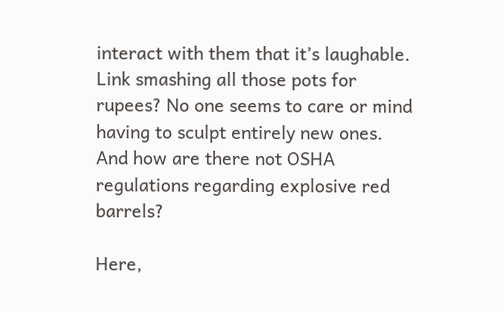interact with them that it’s laughable. Link smashing all those pots for rupees? No one seems to care or mind having to sculpt entirely new ones. And how are there not OSHA regulations regarding explosive red barrels?

Here,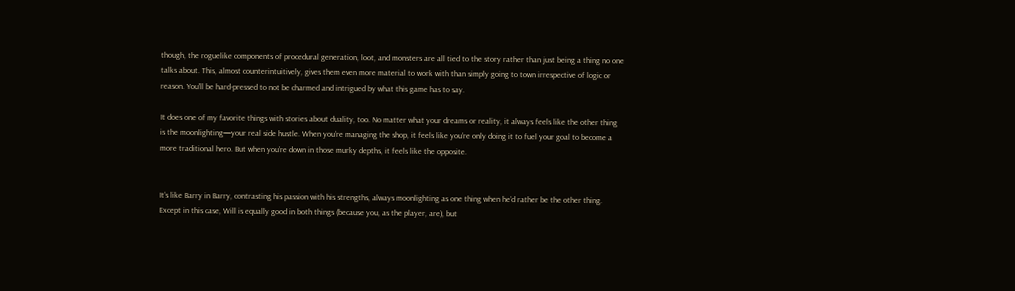though, the roguelike components of procedural generation, loot, and monsters are all tied to the story rather than just being a thing no one talks about. This, almost counterintuitively, gives them even more material to work with than simply going to town irrespective of logic or reason. You’ll be hard-pressed to not be charmed and intrigued by what this game has to say.

It does one of my favorite things with stories about duality, too. No matter what your dreams or reality, it always feels like the other thing is the moonlighting—your real side hustle. When you’re managing the shop, it feels like you’re only doing it to fuel your goal to become a more traditional hero. But when you’re down in those murky depths, it feels like the opposite.


It’s like Barry in Barry, contrasting his passion with his strengths, always moonlighting as one thing when he’d rather be the other thing. Except in this case, Will is equally good in both things (because you, as the player, are), but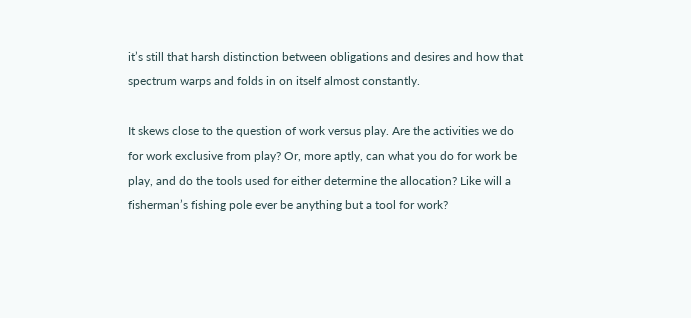it’s still that harsh distinction between obligations and desires and how that spectrum warps and folds in on itself almost constantly.

It skews close to the question of work versus play. Are the activities we do for work exclusive from play? Or, more aptly, can what you do for work be play, and do the tools used for either determine the allocation? Like will a fisherman’s fishing pole ever be anything but a tool for work?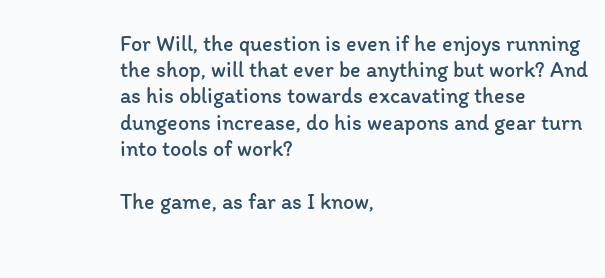For Will, the question is even if he enjoys running the shop, will that ever be anything but work? And as his obligations towards excavating these dungeons increase, do his weapons and gear turn into tools of work?

The game, as far as I know,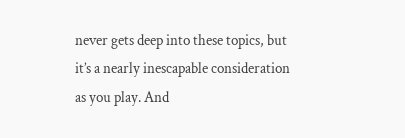never gets deep into these topics, but it’s a nearly inescapable consideration as you play. And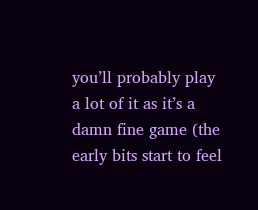you’ll probably play a lot of it as it’s a damn fine game (the early bits start to feel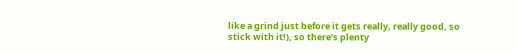like a grind just before it gets really, really good, so stick with it!), so there’s plenty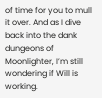of time for you to mull it over. And as I dive back into the dank dungeons of Moonlighter, I’m still wondering if Will is working.